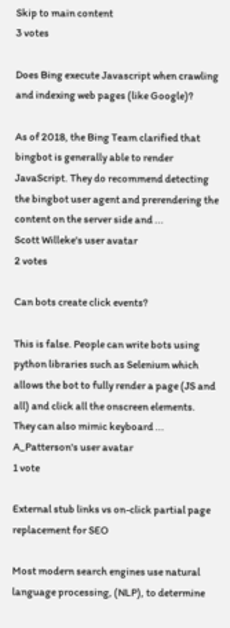Skip to main content
3 votes

Does Bing execute Javascript when crawling and indexing web pages (like Google)?

As of 2018, the Bing Team clarified that bingbot is generally able to render JavaScript. They do recommend detecting the bingbot user agent and prerendering the content on the server side and ...
Scott Willeke's user avatar
2 votes

Can bots create click events?

This is false. People can write bots using python libraries such as Selenium which allows the bot to fully render a page (JS and all) and click all the onscreen elements. They can also mimic keyboard ...
A_Patterson's user avatar
1 vote

External stub links vs on-click partial page replacement for SEO

Most modern search engines use natural language processing, (NLP), to determine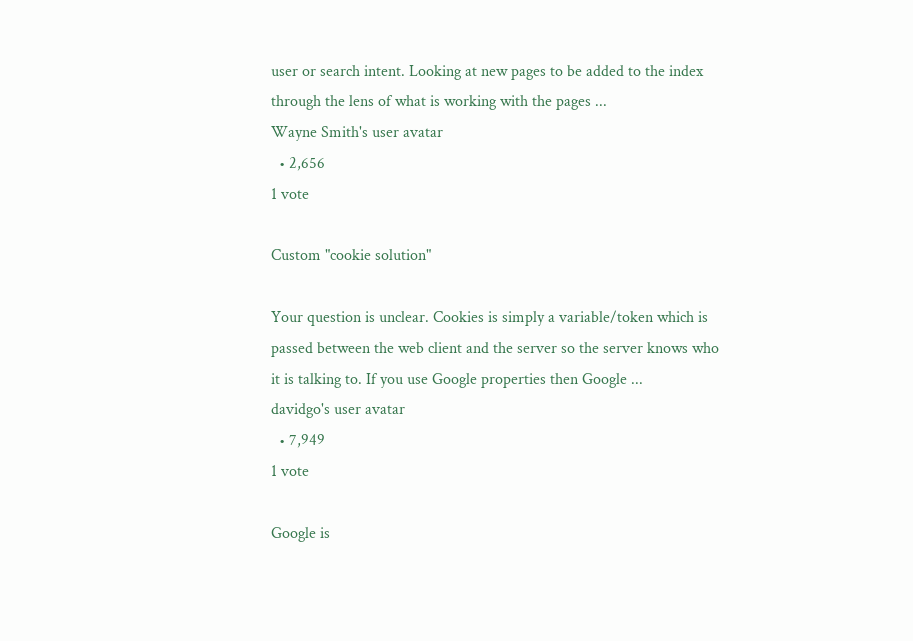user or search intent. Looking at new pages to be added to the index through the lens of what is working with the pages ...
Wayne Smith's user avatar
  • 2,656
1 vote

Custom "cookie solution"

Your question is unclear. Cookies is simply a variable/token which is passed between the web client and the server so the server knows who it is talking to. If you use Google properties then Google ...
davidgo's user avatar
  • 7,949
1 vote

Google is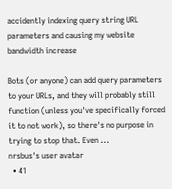accidently indexing query string URL parameters and causing my website bandwidth increase

Bots (or anyone) can add query parameters to your URLs, and they will probably still function (unless you've specifically forced it to not work), so there's no purpose in trying to stop that. Even ...
nrsbus's user avatar
  • 41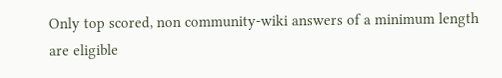Only top scored, non community-wiki answers of a minimum length are eligible